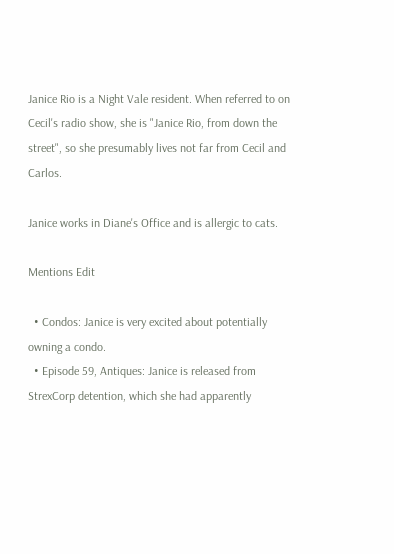Janice Rio is a Night Vale resident. When referred to on Cecil's radio show, she is "Janice Rio, from down the street", so she presumably lives not far from Cecil and Carlos.

Janice works in Diane's Office and is allergic to cats.

Mentions Edit

  • Condos: Janice is very excited about potentially owning a condo.
  • Episode 59, Antiques: Janice is released from StrexCorp detention, which she had apparently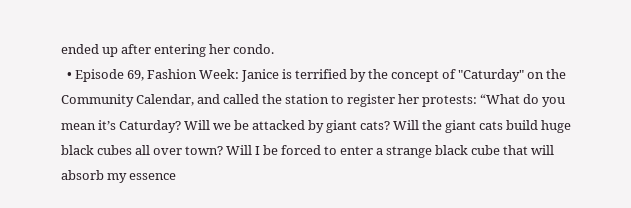ended up after entering her condo.
  • Episode 69, Fashion Week: Janice is terrified by the concept of "Caturday" on the Community Calendar, and called the station to register her protests: “What do you mean it’s Caturday? Will we be attacked by giant cats? Will the giant cats build huge black cubes all over town? Will I be forced to enter a strange black cube that will absorb my essence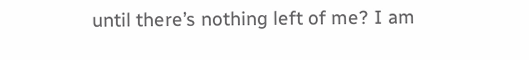until there’s nothing left of me? I am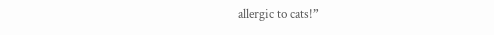allergic to cats!”